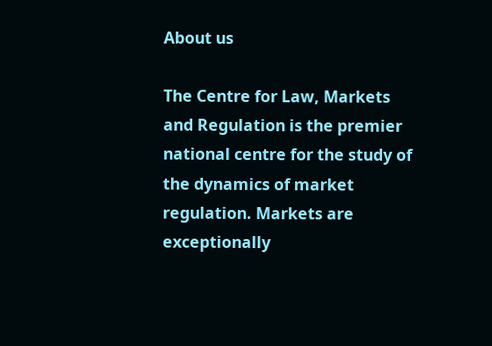About us

The Centre for Law, Markets and Regulation is the premier national centre for the study of the dynamics of market regulation. Markets are exceptionally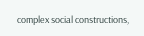complex social constructions,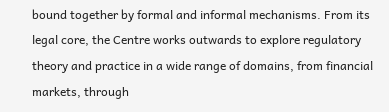bound together by formal and informal mechanisms. From its legal core, the Centre works outwards to explore regulatory theory and practice in a wide range of domains, from financial markets, through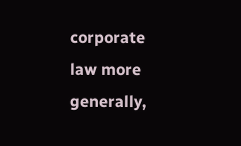corporate law more generally,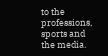to the professions, sports and the media.